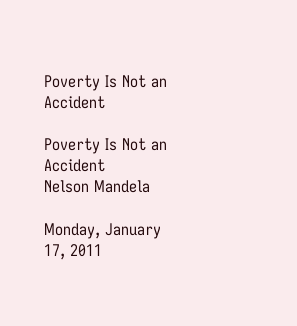Poverty Is Not an Accident

Poverty Is Not an Accident
Nelson Mandela

Monday, January 17, 2011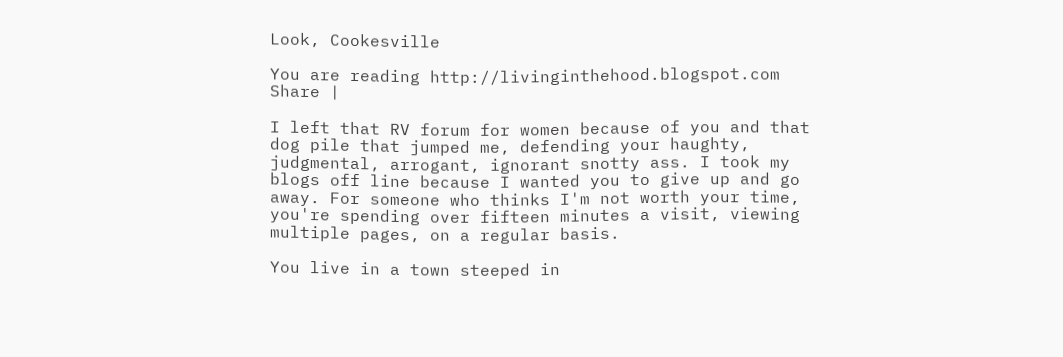Look, Cookesville

You are reading http://livinginthehood.blogspot.com
Share |

I left that RV forum for women because of you and that dog pile that jumped me, defending your haughty, judgmental, arrogant, ignorant snotty ass. I took my blogs off line because I wanted you to give up and go away. For someone who thinks I'm not worth your time, you're spending over fifteen minutes a visit, viewing multiple pages, on a regular basis.

You live in a town steeped in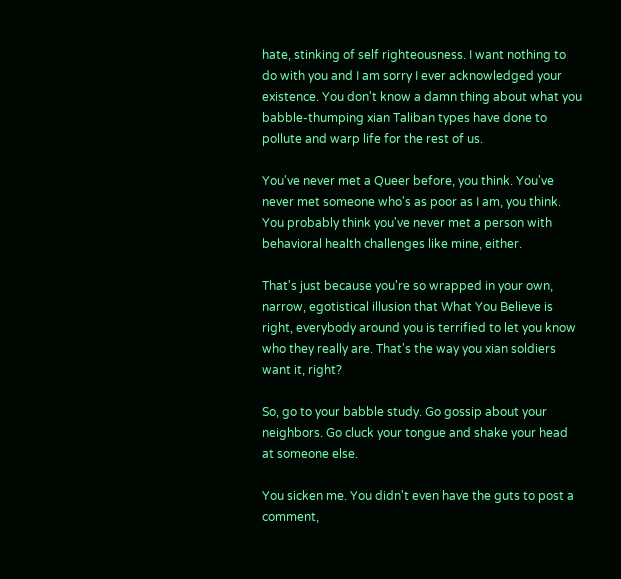hate, stinking of self righteousness. I want nothing to do with you and I am sorry I ever acknowledged your existence. You don't know a damn thing about what you babble-thumping xian Taliban types have done to pollute and warp life for the rest of us.

You've never met a Queer before, you think. You've never met someone who's as poor as I am, you think. You probably think you've never met a person with behavioral health challenges like mine, either.

That's just because you're so wrapped in your own, narrow, egotistical illusion that What You Believe is right, everybody around you is terrified to let you know who they really are. That's the way you xian soldiers want it, right?

So, go to your babble study. Go gossip about your neighbors. Go cluck your tongue and shake your head at someone else.

You sicken me. You didn't even have the guts to post a comment,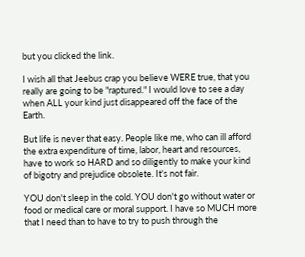but you clicked the link.

I wish all that Jeebus crap you believe WERE true, that you really are going to be "raptured." I would love to see a day when ALL your kind just disappeared off the face of the Earth.

But life is never that easy. People like me, who can ill afford the extra expenditure of time, labor, heart and resources, have to work so HARD and so diligently to make your kind of bigotry and prejudice obsolete. It's not fair.

YOU don't sleep in the cold. YOU don't go without water or food or medical care or moral support. I have so MUCH more that I need than to have to try to push through the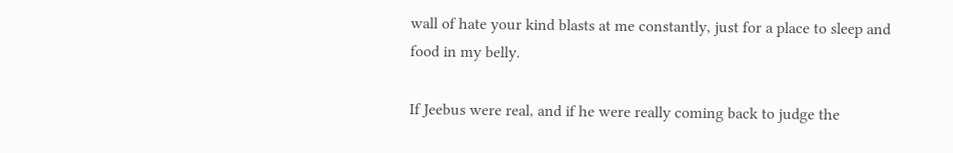wall of hate your kind blasts at me constantly, just for a place to sleep and food in my belly.

If Jeebus were real, and if he were really coming back to judge the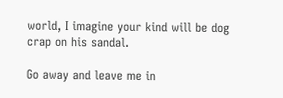world, I imagine your kind will be dog crap on his sandal.

Go away and leave me in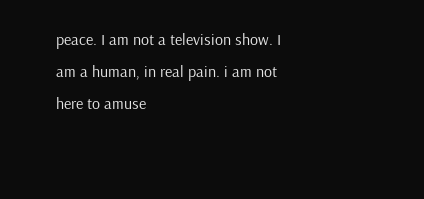peace. I am not a television show. I am a human, in real pain. i am not here to amuse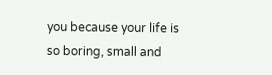you because your life is so boring, small and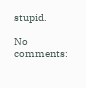stupid.

No comments: